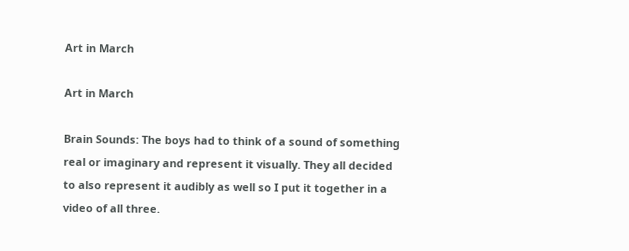Art in March

Art in March

Brain Sounds: The boys had to think of a sound of something real or imaginary and represent it visually. They all decided to also represent it audibly as well so I put it together in a video of all three.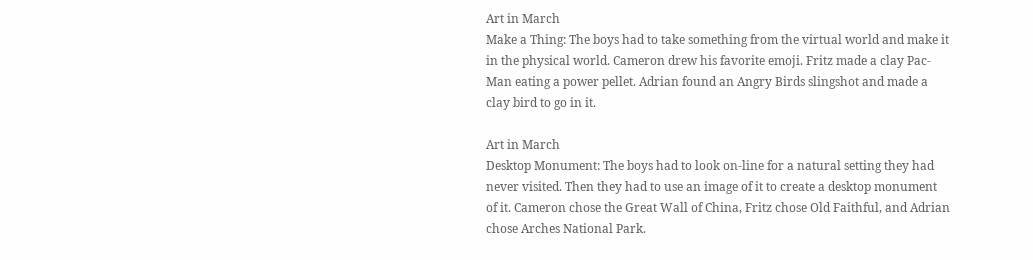Art in March
Make a Thing: The boys had to take something from the virtual world and make it in the physical world. Cameron drew his favorite emoji. Fritz made a clay Pac-Man eating a power pellet. Adrian found an Angry Birds slingshot and made a clay bird to go in it.

Art in March
Desktop Monument: The boys had to look on-line for a natural setting they had never visited. Then they had to use an image of it to create a desktop monument of it. Cameron chose the Great Wall of China, Fritz chose Old Faithful, and Adrian chose Arches National Park.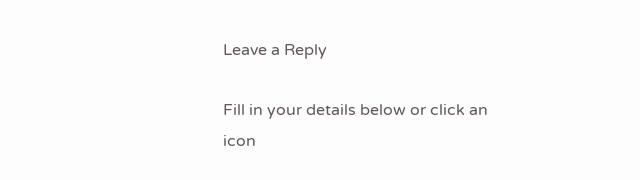Leave a Reply

Fill in your details below or click an icon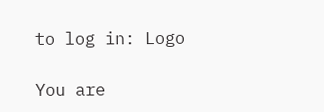to log in: Logo

You are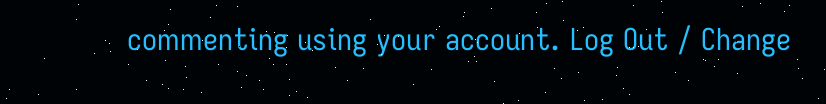commenting using your account. Log Out / Change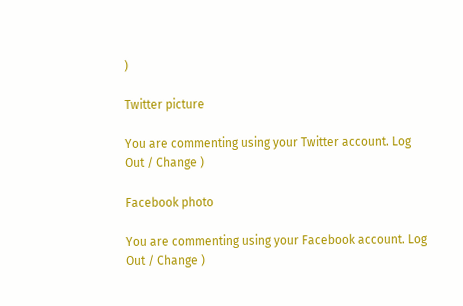)

Twitter picture

You are commenting using your Twitter account. Log Out / Change )

Facebook photo

You are commenting using your Facebook account. Log Out / Change )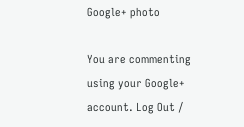Google+ photo

You are commenting using your Google+ account. Log Out /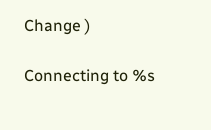Change )

Connecting to %s